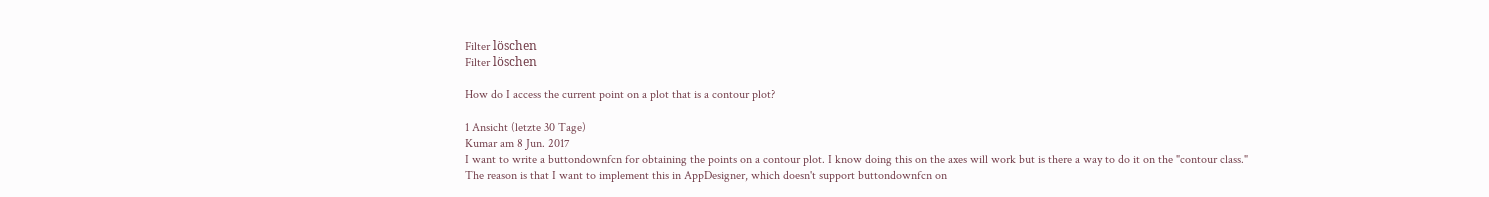Filter löschen
Filter löschen

How do I access the current point on a plot that is a contour plot?

1 Ansicht (letzte 30 Tage)
Kumar am 8 Jun. 2017
I want to write a buttondownfcn for obtaining the points on a contour plot. I know doing this on the axes will work but is there a way to do it on the "contour class."
The reason is that I want to implement this in AppDesigner, which doesn't support buttondownfcn on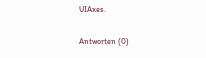UIAxes.

Antworten (0)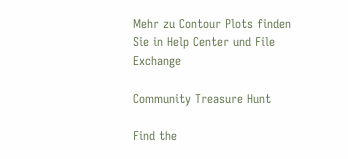Mehr zu Contour Plots finden Sie in Help Center und File Exchange

Community Treasure Hunt

Find the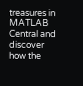treasures in MATLAB Central and discover how the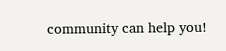community can help you!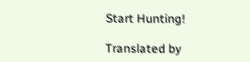Start Hunting!

Translated by